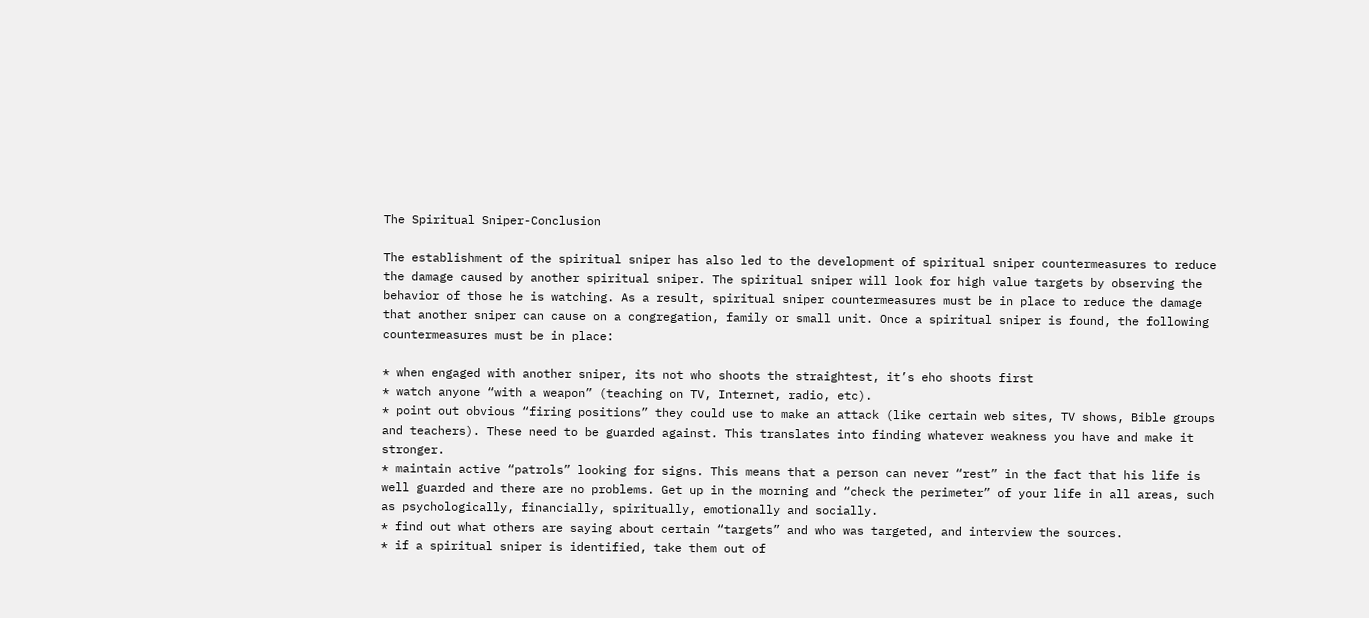The Spiritual Sniper-Conclusion

The establishment of the spiritual sniper has also led to the development of spiritual sniper countermeasures to reduce the damage caused by another spiritual sniper. The spiritual sniper will look for high value targets by observing the behavior of those he is watching. As a result, spiritual sniper countermeasures must be in place to reduce the damage that another sniper can cause on a congregation, family or small unit. Once a spiritual sniper is found, the following countermeasures must be in place:

* when engaged with another sniper, its not who shoots the straightest, it’s eho shoots first
* watch anyone “with a weapon” (teaching on TV, Internet, radio, etc).
* point out obvious “firing positions” they could use to make an attack (like certain web sites, TV shows, Bible groups and teachers). These need to be guarded against. This translates into finding whatever weakness you have and make it stronger.
* maintain active “patrols” looking for signs. This means that a person can never “rest” in the fact that his life is well guarded and there are no problems. Get up in the morning and “check the perimeter” of your life in all areas, such as psychologically, financially, spiritually, emotionally and socially.
* find out what others are saying about certain “targets” and who was targeted, and interview the sources.
* if a spiritual sniper is identified, take them out of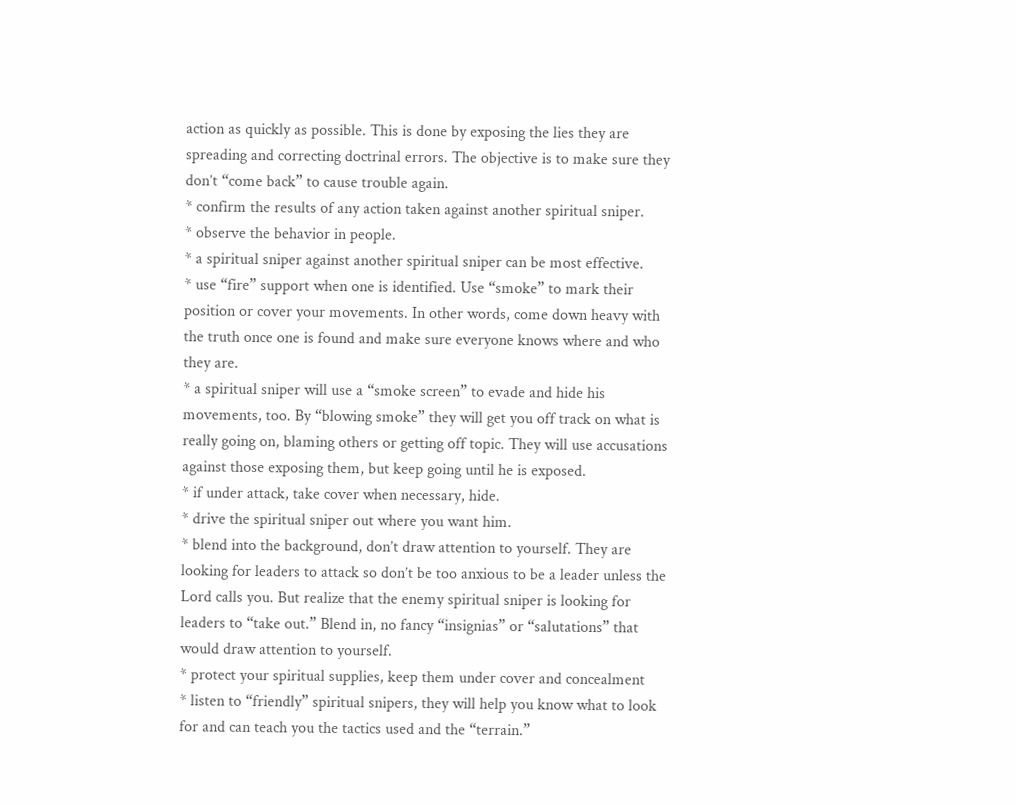action as quickly as possible. This is done by exposing the lies they are spreading and correcting doctrinal errors. The objective is to make sure they don’t “come back” to cause trouble again.
* confirm the results of any action taken against another spiritual sniper.
* observe the behavior in people.
* a spiritual sniper against another spiritual sniper can be most effective.
* use “fire” support when one is identified. Use “smoke” to mark their position or cover your movements. In other words, come down heavy with the truth once one is found and make sure everyone knows where and who they are.
* a spiritual sniper will use a “smoke screen” to evade and hide his movements, too. By “blowing smoke” they will get you off track on what is really going on, blaming others or getting off topic. They will use accusations against those exposing them, but keep going until he is exposed.
* if under attack, take cover when necessary, hide.
* drive the spiritual sniper out where you want him.
* blend into the background, don’t draw attention to yourself. They are looking for leaders to attack so don’t be too anxious to be a leader unless the Lord calls you. But realize that the enemy spiritual sniper is looking for leaders to “take out.” Blend in, no fancy “insignias” or “salutations” that would draw attention to yourself.
* protect your spiritual supplies, keep them under cover and concealment
* listen to “friendly” spiritual snipers, they will help you know what to look for and can teach you the tactics used and the “terrain.”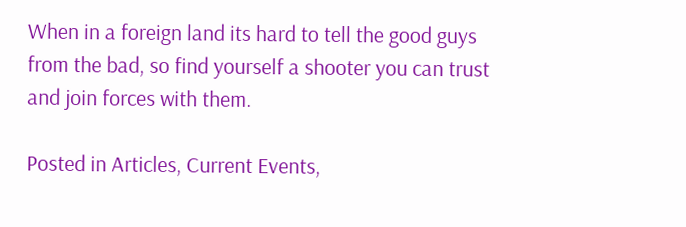When in a foreign land its hard to tell the good guys from the bad, so find yourself a shooter you can trust and join forces with them.

Posted in Articles, Current Events,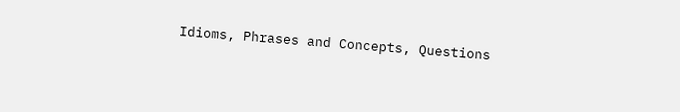Idioms, Phrases and Concepts, Questions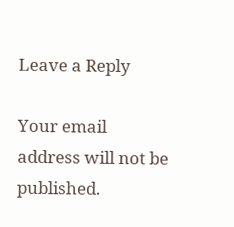Leave a Reply

Your email address will not be published.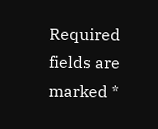Required fields are marked *